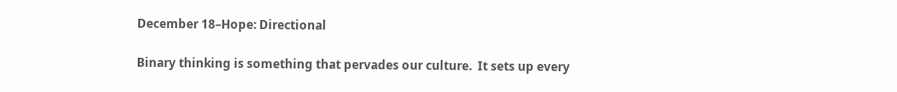December 18–Hope: Directional

Binary thinking is something that pervades our culture.  It sets up every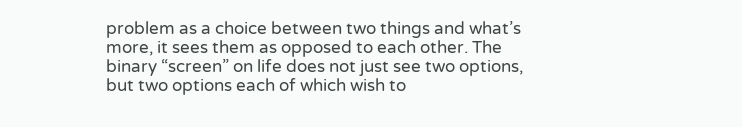problem as a choice between two things and what’s more, it sees them as opposed to each other. The binary “screen” on life does not just see two options, but two options each of which wish to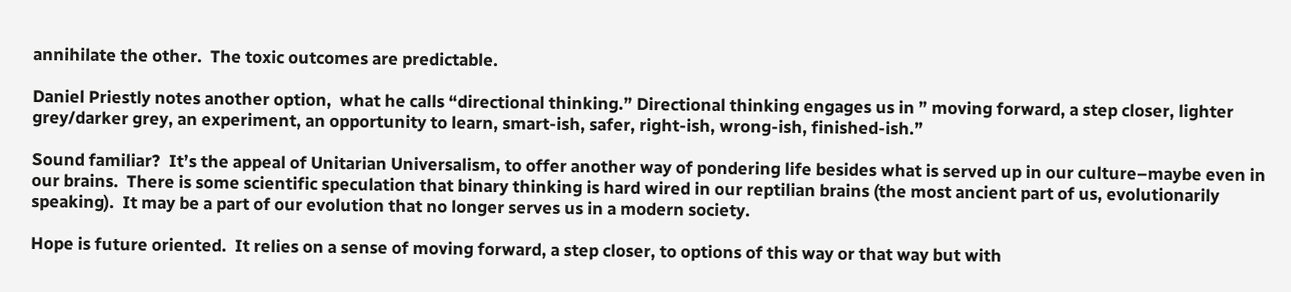annihilate the other.  The toxic outcomes are predictable.

Daniel Priestly notes another option,  what he calls “directional thinking.” Directional thinking engages us in ” moving forward, a step closer, lighter grey/darker grey, an experiment, an opportunity to learn, smart-ish, safer, right-ish, wrong-ish, finished-ish.”

Sound familiar?  It’s the appeal of Unitarian Universalism, to offer another way of pondering life besides what is served up in our culture–maybe even in our brains.  There is some scientific speculation that binary thinking is hard wired in our reptilian brains (the most ancient part of us, evolutionarily speaking).  It may be a part of our evolution that no longer serves us in a modern society.

Hope is future oriented.  It relies on a sense of moving forward, a step closer, to options of this way or that way but with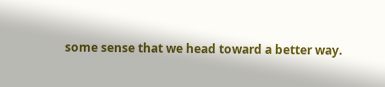some sense that we head toward a better way.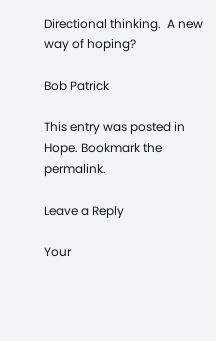Directional thinking.  A new way of hoping?

Bob Patrick

This entry was posted in Hope. Bookmark the permalink.

Leave a Reply

Your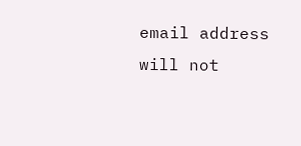email address will not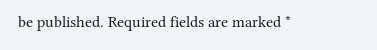be published. Required fields are marked *